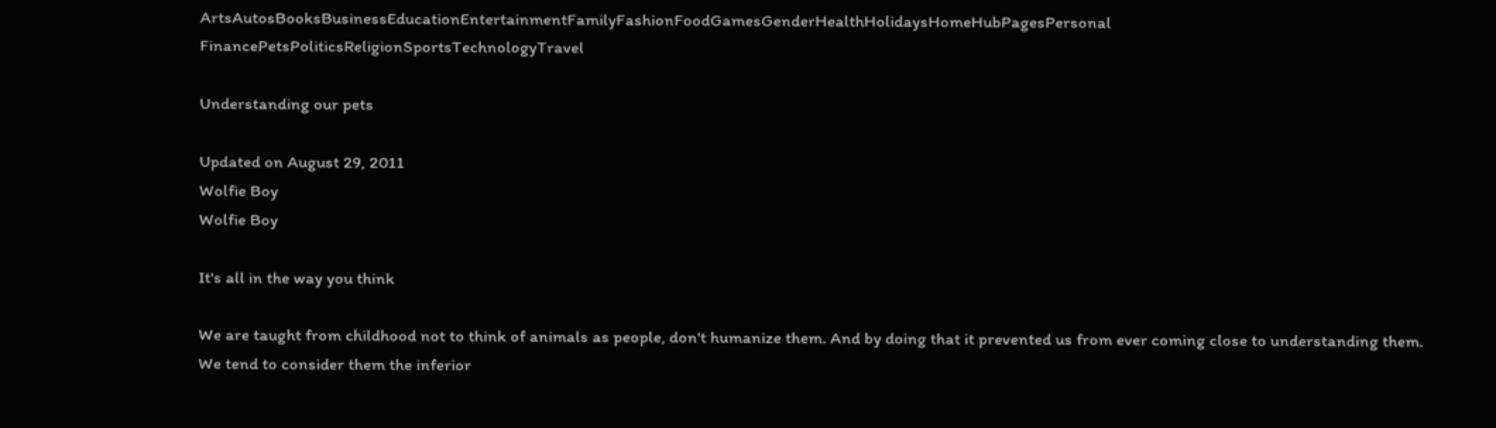ArtsAutosBooksBusinessEducationEntertainmentFamilyFashionFoodGamesGenderHealthHolidaysHomeHubPagesPersonal FinancePetsPoliticsReligionSportsTechnologyTravel

Understanding our pets

Updated on August 29, 2011
Wolfie Boy
Wolfie Boy

It's all in the way you think

We are taught from childhood not to think of animals as people, don't humanize them. And by doing that it prevented us from ever coming close to understanding them. We tend to consider them the inferior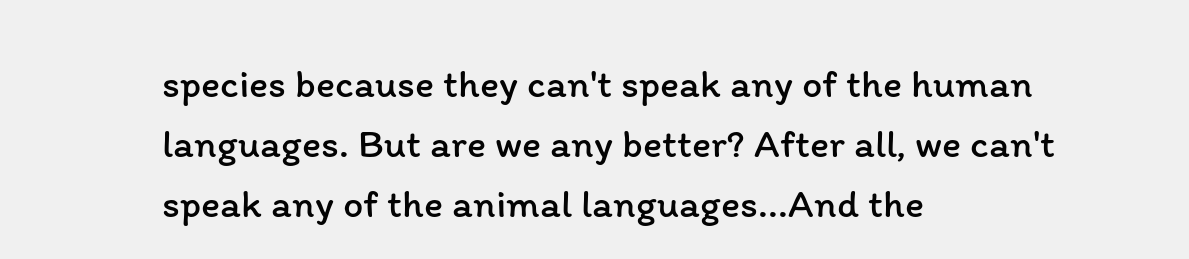species because they can't speak any of the human languages. But are we any better? After all, we can't speak any of the animal languages...And the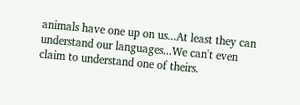animals have one up on us...At least they can understand our languages...We can't even claim to understand one of theirs.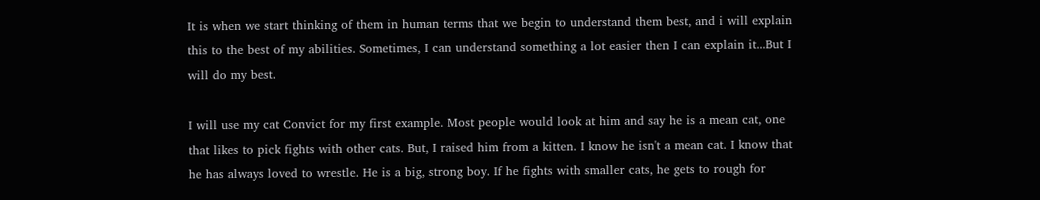It is when we start thinking of them in human terms that we begin to understand them best, and i will explain this to the best of my abilities. Sometimes, I can understand something a lot easier then I can explain it...But I will do my best.

I will use my cat Convict for my first example. Most people would look at him and say he is a mean cat, one that likes to pick fights with other cats. But, I raised him from a kitten. I know he isn't a mean cat. I know that he has always loved to wrestle. He is a big, strong boy. If he fights with smaller cats, he gets to rough for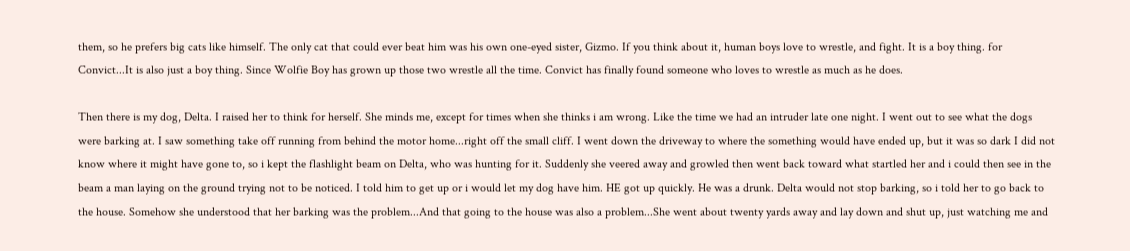them, so he prefers big cats like himself. The only cat that could ever beat him was his own one-eyed sister, Gizmo. If you think about it, human boys love to wrestle, and fight. It is a boy thing. for Convict...It is also just a boy thing. Since Wolfie Boy has grown up those two wrestle all the time. Convict has finally found someone who loves to wrestle as much as he does.

Then there is my dog, Delta. I raised her to think for herself. She minds me, except for times when she thinks i am wrong. Like the time we had an intruder late one night. I went out to see what the dogs were barking at. I saw something take off running from behind the motor home...right off the small cliff. I went down the driveway to where the something would have ended up, but it was so dark I did not know where it might have gone to, so i kept the flashlight beam on Delta, who was hunting for it. Suddenly she veered away and growled then went back toward what startled her and i could then see in the beam a man laying on the ground trying not to be noticed. I told him to get up or i would let my dog have him. HE got up quickly. He was a drunk. Delta would not stop barking, so i told her to go back to the house. Somehow she understood that her barking was the problem...And that going to the house was also a problem...She went about twenty yards away and lay down and shut up, just watching me and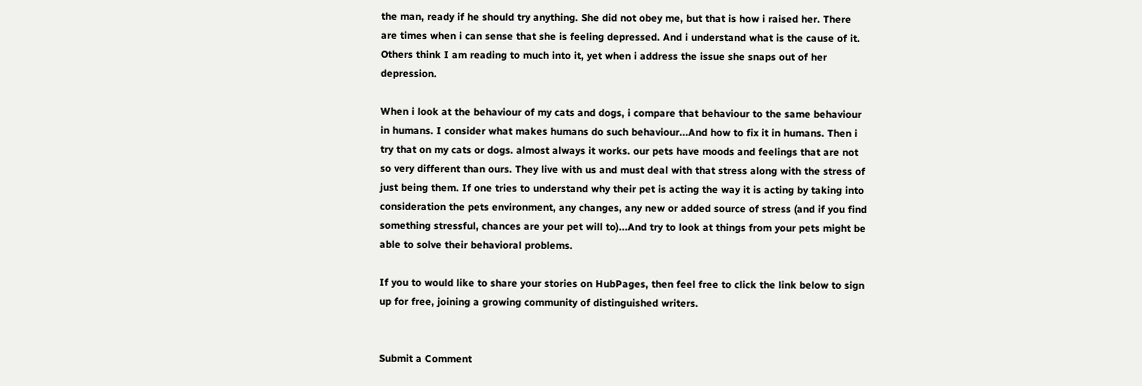the man, ready if he should try anything. She did not obey me, but that is how i raised her. There are times when i can sense that she is feeling depressed. And i understand what is the cause of it. Others think I am reading to much into it, yet when i address the issue she snaps out of her depression.

When i look at the behaviour of my cats and dogs, i compare that behaviour to the same behaviour in humans. I consider what makes humans do such behaviour...And how to fix it in humans. Then i try that on my cats or dogs. almost always it works. our pets have moods and feelings that are not so very different than ours. They live with us and must deal with that stress along with the stress of just being them. If one tries to understand why their pet is acting the way it is acting by taking into consideration the pets environment, any changes, any new or added source of stress (and if you find something stressful, chances are your pet will to)...And try to look at things from your pets might be able to solve their behavioral problems.

If you to would like to share your stories on HubPages, then feel free to click the link below to sign up for free, joining a growing community of distinguished writers.


Submit a Comment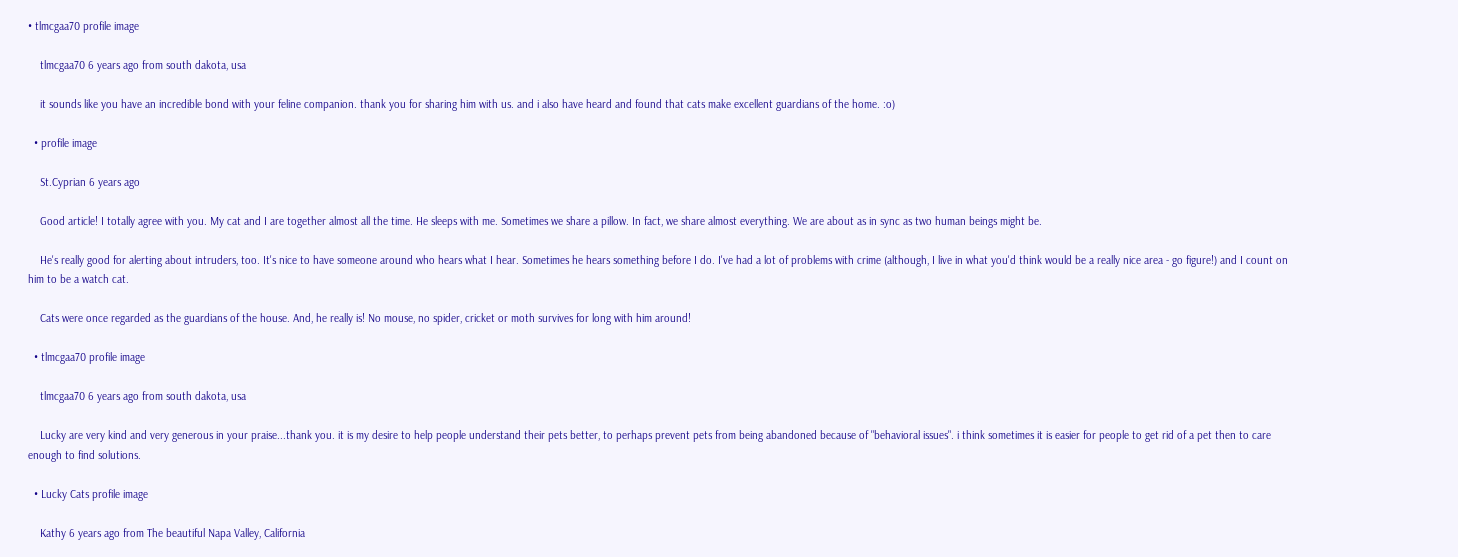• tlmcgaa70 profile image

    tlmcgaa70 6 years ago from south dakota, usa

    it sounds like you have an incredible bond with your feline companion. thank you for sharing him with us. and i also have heard and found that cats make excellent guardians of the home. :o)

  • profile image

    St.Cyprian 6 years ago

    Good article! I totally agree with you. My cat and I are together almost all the time. He sleeps with me. Sometimes we share a pillow. In fact, we share almost everything. We are about as in sync as two human beings might be.

    He's really good for alerting about intruders, too. It's nice to have someone around who hears what I hear. Sometimes he hears something before I do. I've had a lot of problems with crime (although, I live in what you'd think would be a really nice area - go figure!) and I count on him to be a watch cat.

    Cats were once regarded as the guardians of the house. And, he really is! No mouse, no spider, cricket or moth survives for long with him around!

  • tlmcgaa70 profile image

    tlmcgaa70 6 years ago from south dakota, usa

    Lucky are very kind and very generous in your praise...thank you. it is my desire to help people understand their pets better, to perhaps prevent pets from being abandoned because of "behavioral issues". i think sometimes it is easier for people to get rid of a pet then to care enough to find solutions.

  • Lucky Cats profile image

    Kathy 6 years ago from The beautiful Napa Valley, California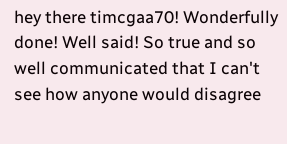hey there timcgaa70! Wonderfully done! Well said! So true and so well communicated that I can't see how anyone would disagree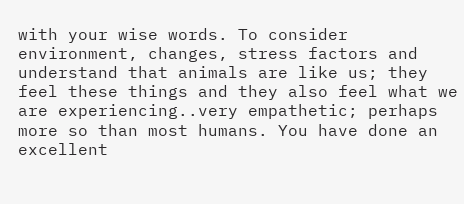with your wise words. To consider environment, changes, stress factors and understand that animals are like us; they feel these things and they also feel what we are experiencing..very empathetic; perhaps more so than most humans. You have done an excellent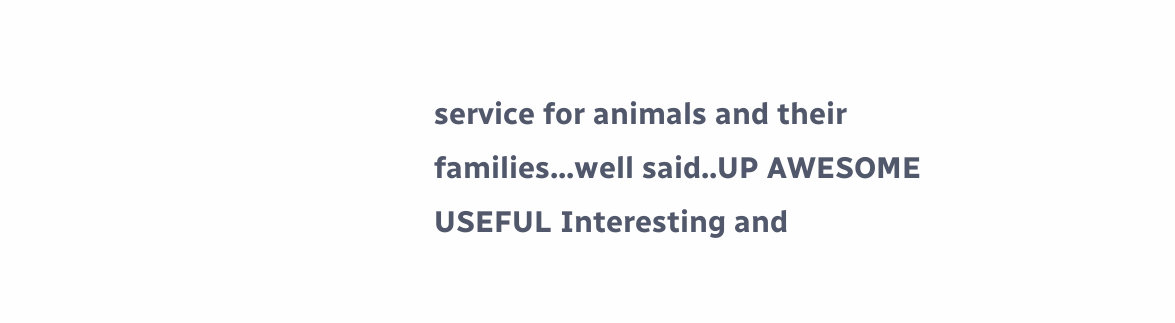service for animals and their families...well said..UP AWESOME USEFUL Interesting and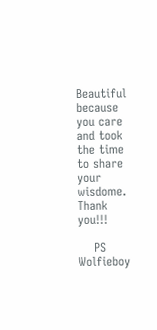Beautiful because you care and took the time to share your wisdome. Thank you!!!

    PS Wolfieboy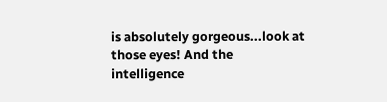is absolutely gorgeous...look at those eyes! And the intelligence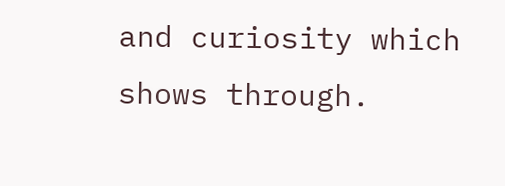and curiosity which shows through.